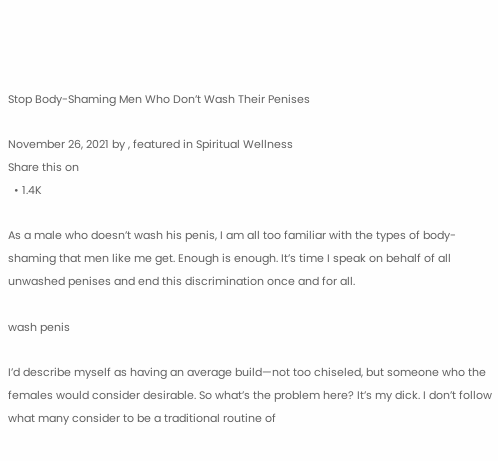Stop Body-Shaming Men Who Don’t Wash Their Penises

November 26, 2021 by , featured in Spiritual Wellness
Share this on
  • 1.4K

As a male who doesn’t wash his penis, I am all too familiar with the types of body-shaming that men like me get. Enough is enough. It’s time I speak on behalf of all unwashed penises and end this discrimination once and for all.

wash penis

I’d describe myself as having an average build—not too chiseled, but someone who the females would consider desirable. So what’s the problem here? It’s my dick. I don’t follow what many consider to be a traditional routine of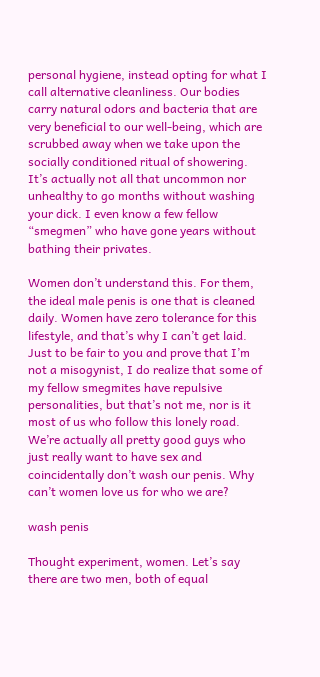personal hygiene, instead opting for what I call alternative cleanliness. Our bodies carry natural odors and bacteria that are very beneficial to our well-being, which are scrubbed away when we take upon the socially conditioned ritual of showering. It’s actually not all that uncommon nor unhealthy to go months without washing your dick. I even know a few fellow “smegmen” who have gone years without bathing their privates.

Women don’t understand this. For them, the ideal male penis is one that is cleaned daily. Women have zero tolerance for this lifestyle, and that’s why I can’t get laid. Just to be fair to you and prove that I’m not a misogynist, I do realize that some of my fellow smegmites have repulsive personalities, but that’s not me, nor is it most of us who follow this lonely road. We’re actually all pretty good guys who just really want to have sex and coincidentally don’t wash our penis. Why can’t women love us for who we are?

wash penis

Thought experiment, women. Let’s say there are two men, both of equal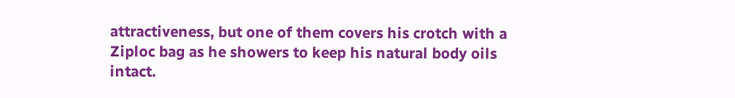attractiveness, but one of them covers his crotch with a Ziploc bag as he showers to keep his natural body oils intact.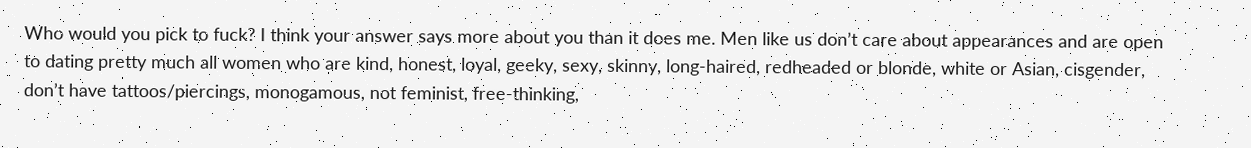Who would you pick to fuck? I think your answer says more about you than it does me. Men like us don’t care about appearances and are open to dating pretty much all women who are kind, honest, loyal, geeky, sexy, skinny, long-haired, redheaded or blonde, white or Asian, cisgender, don’t have tattoos/piercings, monogamous, not feminist, free-thinking,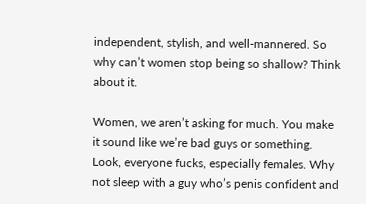independent, stylish, and well-mannered. So why can’t women stop being so shallow? Think about it.

Women, we aren’t asking for much. You make it sound like we’re bad guys or something. Look, everyone fucks, especially females. Why not sleep with a guy who’s penis confident and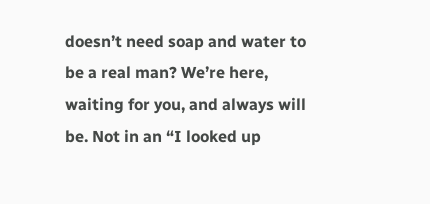doesn’t need soap and water to be a real man? We’re here, waiting for you, and always will be. Not in an “I looked up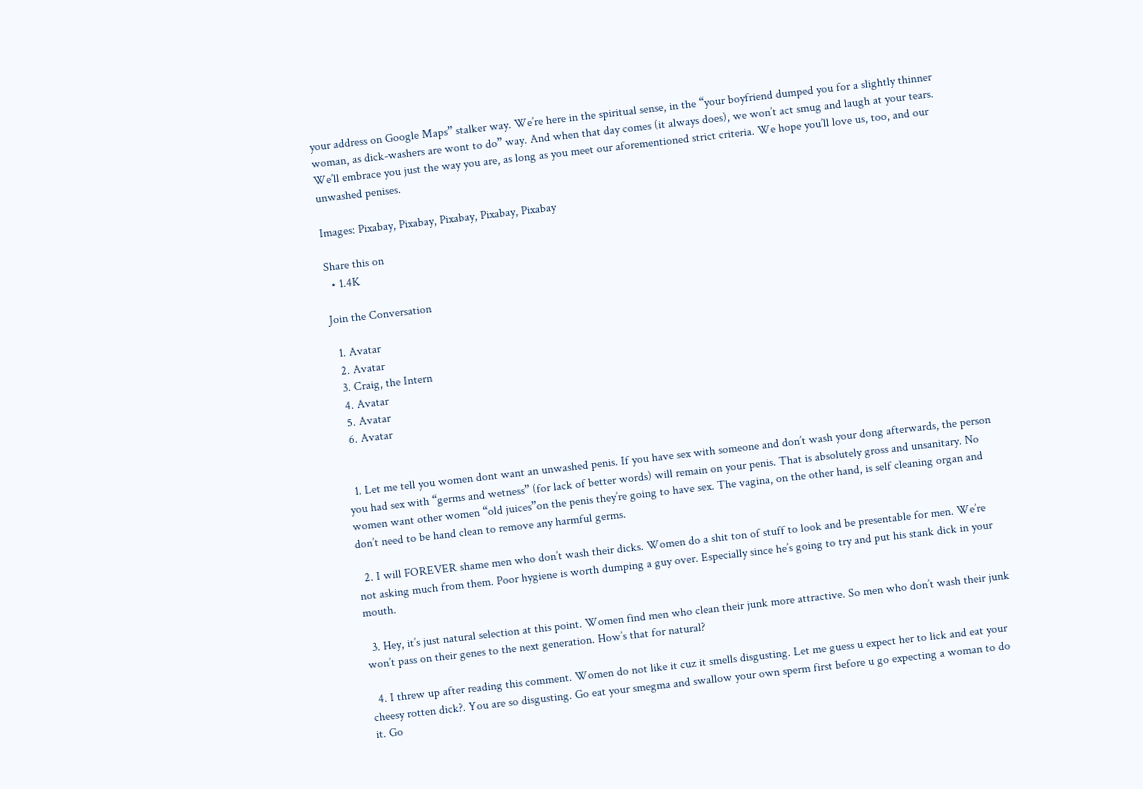your address on Google Maps” stalker way. We’re here in the spiritual sense, in the “your boyfriend dumped you for a slightly thinner woman, as dick-washers are wont to do” way. And when that day comes (it always does), we won’t act smug and laugh at your tears. We’ll embrace you just the way you are, as long as you meet our aforementioned strict criteria. We hope you’ll love us, too, and our unwashed penises.

Images: Pixabay, Pixabay, Pixabay, Pixabay, Pixabay

Share this on
  • 1.4K

Join the Conversation

  1. Avatar
  2. Avatar
  3. Craig, the Intern
  4. Avatar
  5. Avatar
  6. Avatar


  1. Let me tell you women dont want an unwashed penis. If you have sex with someone and don’t wash your dong afterwards, the person you had sex with “germs and wetness” (for lack of better words) will remain on your penis. That is absolutely gross and unsanitary. No women want other women “old juices”on the penis they’re going to have sex. The vagina, on the other hand, is self cleaning organ and don’t need to be hand clean to remove any harmful germs.

  2. I will FOREVER shame men who don’t wash their dicks. Women do a shit ton of stuff to look and be presentable for men. We’re not asking much from them. Poor hygiene is worth dumping a guy over. Especially since he’s going to try and put his stank dick in your mouth.

  3. Hey, it’s just natural selection at this point. Women find men who clean their junk more attractive. So men who don’t wash their junk won’t pass on their genes to the next generation. How’s that for natural?

  4. I threw up after reading this comment. Women do not like it cuz it smells disgusting. Let me guess u expect her to lick and eat your cheesy rotten dick?. You are so disgusting. Go eat your smegma and swallow your own sperm first before u go expecting a woman to do it. Go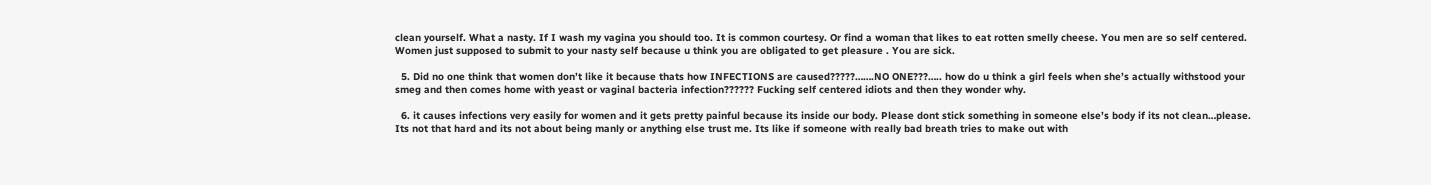clean yourself. What a nasty. If I wash my vagina you should too. It is common courtesy. Or find a woman that likes to eat rotten smelly cheese. You men are so self centered. Women just supposed to submit to your nasty self because u think you are obligated to get pleasure . You are sick.

  5. Did no one think that women don’t like it because thats how INFECTIONS are caused?????…….NO ONE???….. how do u think a girl feels when she’s actually withstood your smeg and then comes home with yeast or vaginal bacteria infection?????? Fucking self centered idiots and then they wonder why.

  6. it causes infections very easily for women and it gets pretty painful because its inside our body. Please dont stick something in someone else’s body if its not clean…please. Its not that hard and its not about being manly or anything else trust me. Its like if someone with really bad breath tries to make out with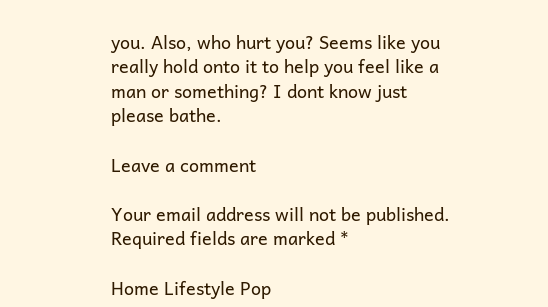you. Also, who hurt you? Seems like you really hold onto it to help you feel like a man or something? I dont know just please bathe.

Leave a comment

Your email address will not be published. Required fields are marked *

Home Lifestyle Pop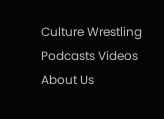Culture Wrestling Podcasts Videos About Us